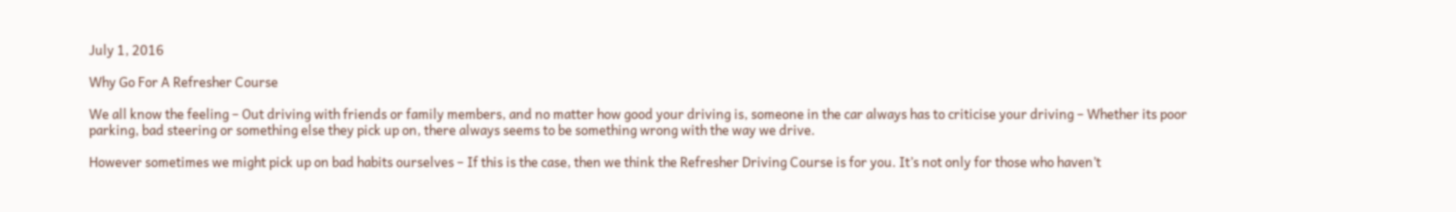July 1, 2016

Why Go For A Refresher Course

We all know the feeling – Out driving with friends or family members, and no matter how good your driving is, someone in the car always has to criticise your driving – Whether its poor parking, bad steering or something else they pick up on, there always seems to be something wrong with the way we drive.

However sometimes we might pick up on bad habits ourselves – If this is the case, then we think the Refresher Driving Course is for you. It’s not only for those who haven’t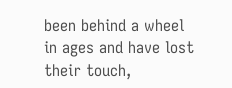been behind a wheel in ages and have lost their touch,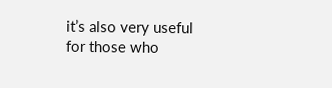it’s also very useful for those who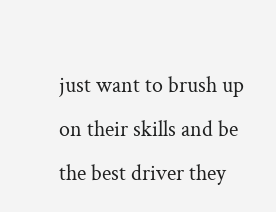just want to brush up on their skills and be the best driver they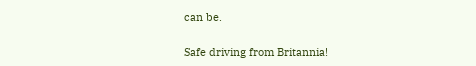can be.

Safe driving from Britannia!